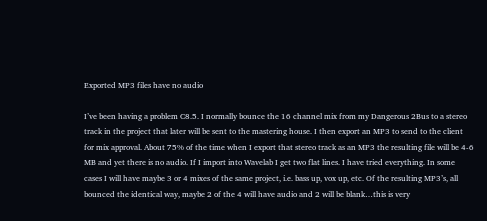Exported MP3 files have no audio

I’ve been having a problem C8.5. I normally bounce the 16 channel mix from my Dangerous 2Bus to a stereo track in the project that later will be sent to the mastering house. I then export an MP3 to send to the client for mix approval. About 75% of the time when I export that stereo track as an MP3 the resulting file will be 4-6 MB and yet there is no audio. If I import into Wavelab I get two flat lines. I have tried everything. In some cases I will have maybe 3 or 4 mixes of the same project, i.e. bass up, vox up, etc. Of the resulting MP3’s, all bounced the identical way, maybe 2 of the 4 will have audio and 2 will be blank…this is very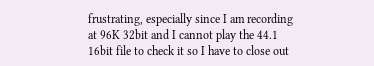frustrating, especially since I am recording at 96K 32bit and I cannot play the 44.1 16bit file to check it so I have to close out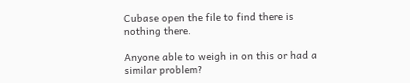Cubase open the file to find there is nothing there.

Anyone able to weigh in on this or had a similar problem?